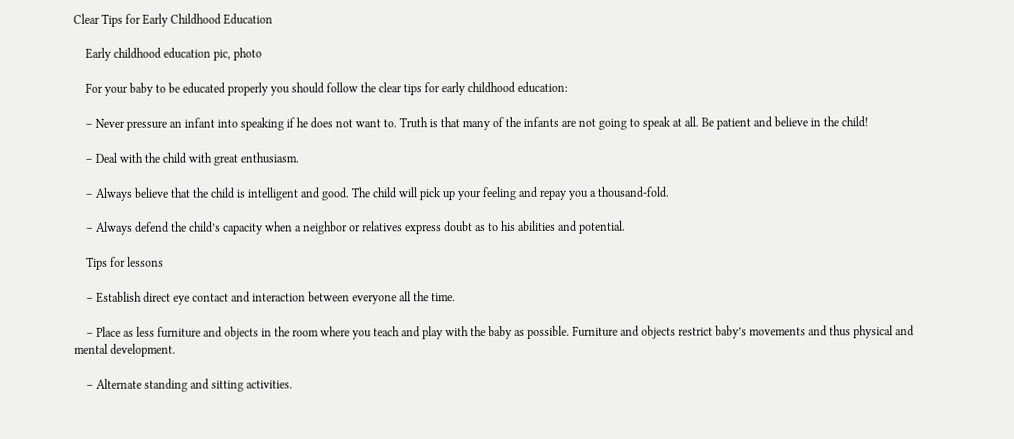Clear Tips for Early Childhood Education

    Early childhood education pic, photo

    For your baby to be educated properly you should follow the clear tips for early childhood education:

    – Never pressure an infant into speaking if he does not want to. Truth is that many of the infants are not going to speak at all. Be patient and believe in the child!

    – Deal with the child with great enthusiasm.

    – Always believe that the child is intelligent and good. The child will pick up your feeling and repay you a thousand-fold.

    – Always defend the child’s capacity when a neighbor or relatives express doubt as to his abilities and potential.

    Tips for lessons

    – Establish direct eye contact and interaction between everyone all the time.

    – Place as less furniture and objects in the room where you teach and play with the baby as possible. Furniture and objects restrict baby’s movements and thus physical and mental development.

    – Alternate standing and sitting activities.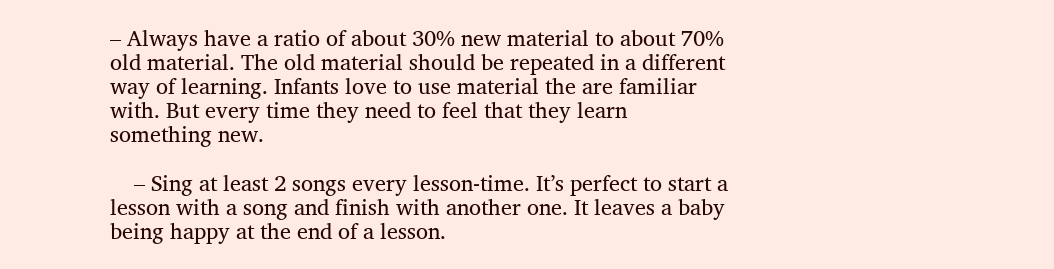– Always have a ratio of about 30% new material to about 70% old material. The old material should be repeated in a different way of learning. Infants love to use material the are familiar with. But every time they need to feel that they learn something new.

    – Sing at least 2 songs every lesson-time. It’s perfect to start a lesson with a song and finish with another one. It leaves a baby being happy at the end of a lesson.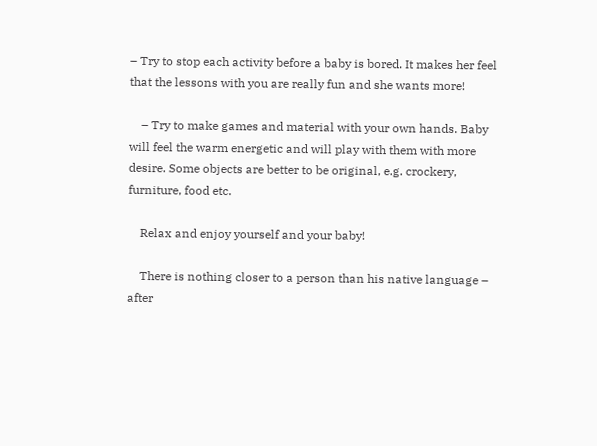– Try to stop each activity before a baby is bored. It makes her feel that the lessons with you are really fun and she wants more!

    – Try to make games and material with your own hands. Baby will feel the warm energetic and will play with them with more desire. Some objects are better to be original, e.g. crockery, furniture, food etc.

    Relax and enjoy yourself and your baby!

    There is nothing closer to a person than his native language – after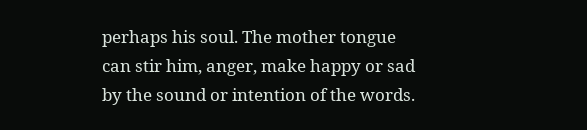perhaps his soul. The mother tongue can stir him, anger, make happy or sad by the sound or intention of the words.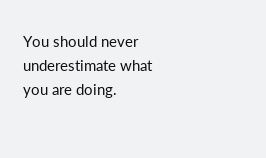You should never underestimate what you are doing.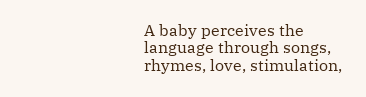A baby perceives the language through songs, rhymes, love, stimulation,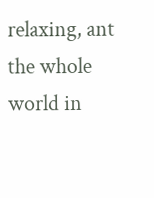relaxing, ant the whole world in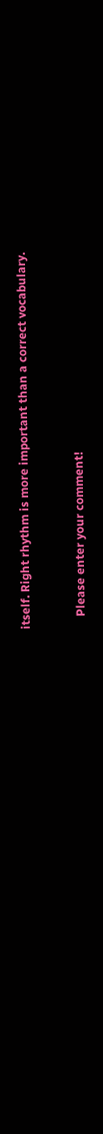itself. Right rhythm is more important than a correct vocabulary.


    Please enter your comment!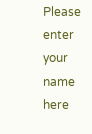Please enter your name here